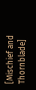[Mischief and Thornblade]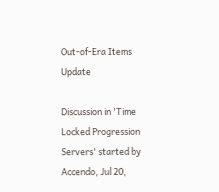Out-of-Era Items Update

Discussion in 'Time Locked Progression Servers' started by Accendo, Jul 20,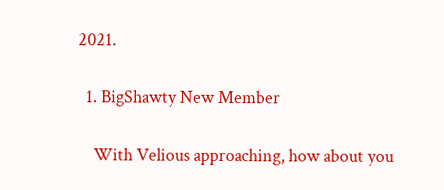2021.

  1. BigShawty New Member

    With Velious approaching, how about you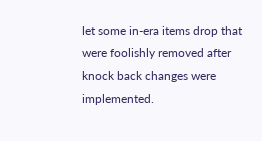let some in-era items drop that were foolishly removed after knock back changes were implemented.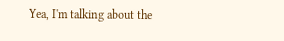Yea, I'm talking about the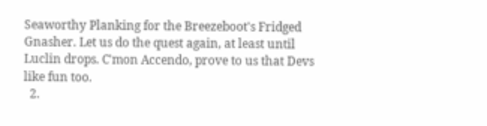Seaworthy Planking for the Breezeboot's Fridged Gnasher. Let us do the quest again, at least until Luclin drops. C'mon Accendo, prove to us that Devs like fun too.
  2.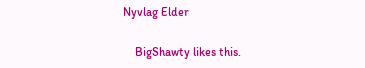Nyvlag Elder

    BigShawty likes this.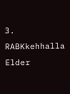3. RABKkehhalla Elder